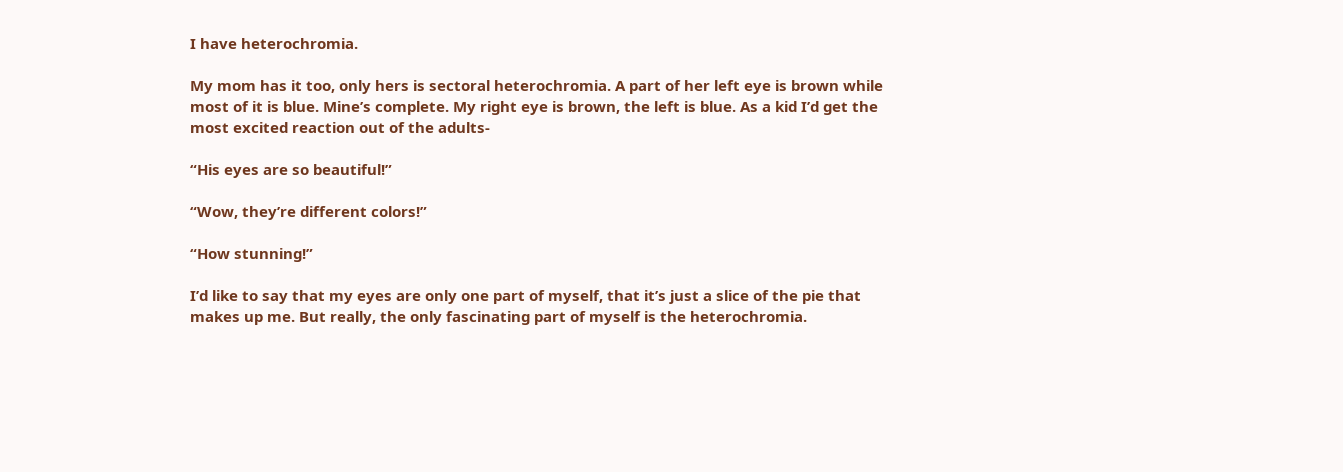I have heterochromia.

My mom has it too, only hers is sectoral heterochromia. A part of her left eye is brown while most of it is blue. Mine’s complete. My right eye is brown, the left is blue. As a kid I’d get the most excited reaction out of the adults-

“His eyes are so beautiful!”

“Wow, they’re different colors!”

“How stunning!”

I’d like to say that my eyes are only one part of myself, that it’s just a slice of the pie that makes up me. But really, the only fascinating part of myself is the heterochromia.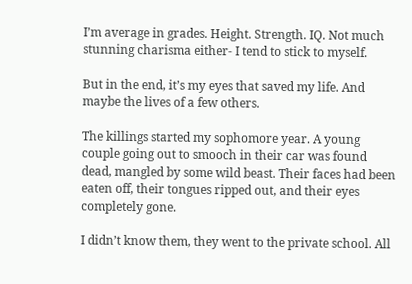I’m average in grades. Height. Strength. IQ. Not much stunning charisma either- I tend to stick to myself.

But in the end, it’s my eyes that saved my life. And maybe the lives of a few others.

The killings started my sophomore year. A young couple going out to smooch in their car was found dead, mangled by some wild beast. Their faces had been eaten off, their tongues ripped out, and their eyes completely gone.

I didn’t know them, they went to the private school. All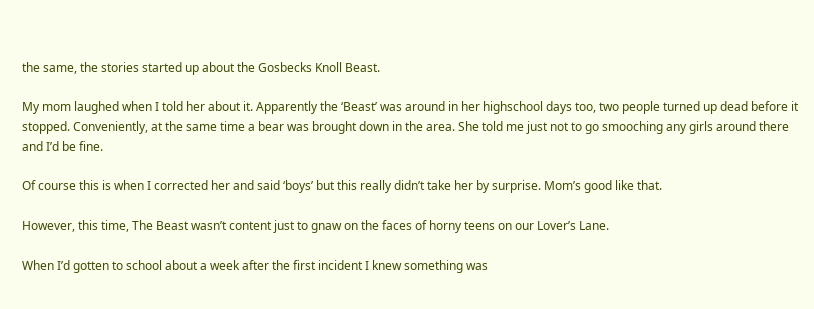the same, the stories started up about the Gosbecks Knoll Beast.

My mom laughed when I told her about it. Apparently the ‘Beast’ was around in her highschool days too, two people turned up dead before it stopped. Conveniently, at the same time a bear was brought down in the area. She told me just not to go smooching any girls around there and I’d be fine.

Of course this is when I corrected her and said ‘boys’ but this really didn’t take her by surprise. Mom’s good like that.

However, this time, The Beast wasn’t content just to gnaw on the faces of horny teens on our Lover’s Lane.

When I’d gotten to school about a week after the first incident I knew something was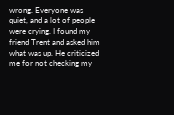wrong. Everyone was quiet, and a lot of people were crying. I found my friend Trent and asked him what was up. He criticized me for not checking my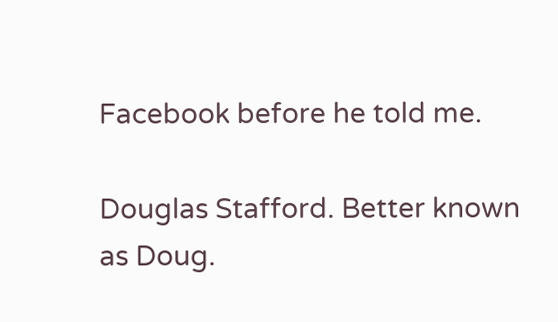Facebook before he told me.

Douglas Stafford. Better known as Doug.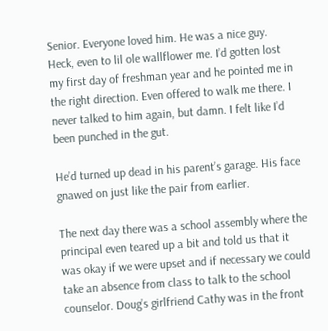Senior. Everyone loved him. He was a nice guy. Heck, even to lil ole wallflower me. I’d gotten lost my first day of freshman year and he pointed me in the right direction. Even offered to walk me there. I never talked to him again, but damn. I felt like I’d been punched in the gut.

He’d turned up dead in his parent’s garage. His face gnawed on just like the pair from earlier.

The next day there was a school assembly where the principal even teared up a bit and told us that it was okay if we were upset and if necessary we could take an absence from class to talk to the school counselor. Doug’s girlfriend Cathy was in the front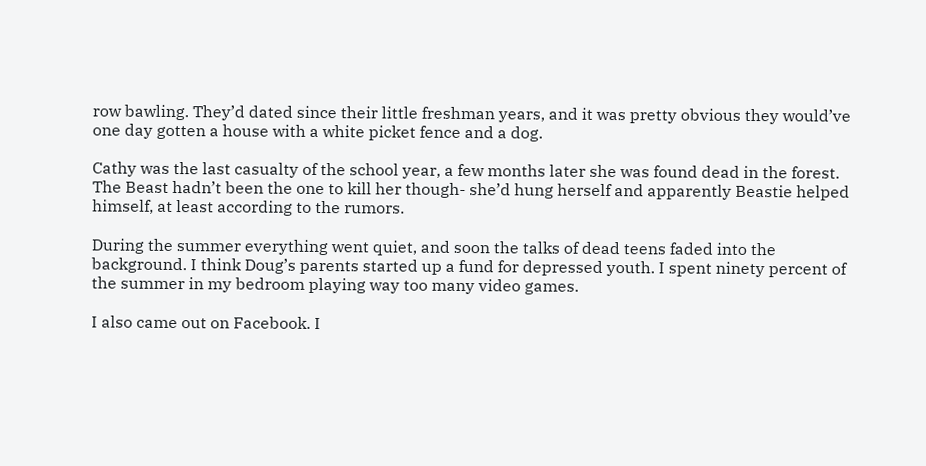row bawling. They’d dated since their little freshman years, and it was pretty obvious they would’ve one day gotten a house with a white picket fence and a dog.

Cathy was the last casualty of the school year, a few months later she was found dead in the forest. The Beast hadn’t been the one to kill her though- she’d hung herself and apparently Beastie helped himself, at least according to the rumors.

During the summer everything went quiet, and soon the talks of dead teens faded into the background. I think Doug’s parents started up a fund for depressed youth. I spent ninety percent of the summer in my bedroom playing way too many video games.

I also came out on Facebook. I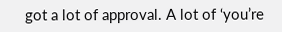got a lot of approval. A lot of ‘you’re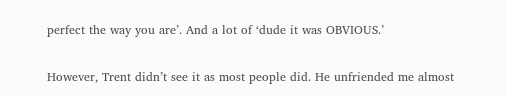perfect the way you are’. And a lot of ‘dude it was OBVIOUS.’

However, Trent didn’t see it as most people did. He unfriended me almost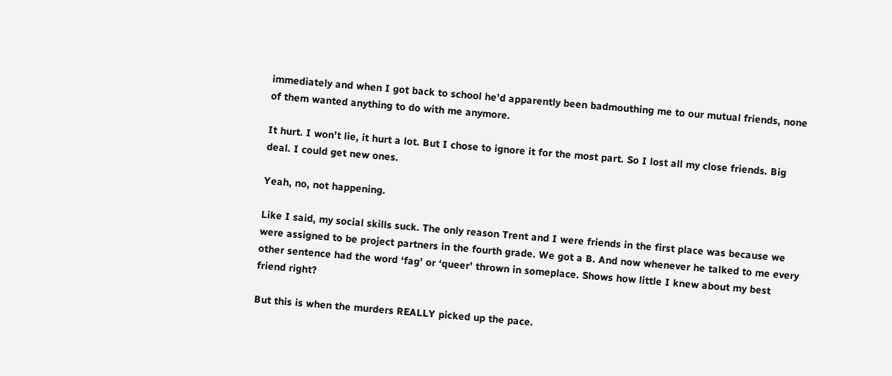immediately and when I got back to school he’d apparently been badmouthing me to our mutual friends, none of them wanted anything to do with me anymore.

It hurt. I won’t lie, it hurt a lot. But I chose to ignore it for the most part. So I lost all my close friends. Big deal. I could get new ones.

Yeah, no, not happening.

Like I said, my social skills suck. The only reason Trent and I were friends in the first place was because we were assigned to be project partners in the fourth grade. We got a B. And now whenever he talked to me every other sentence had the word ‘fag’ or ‘queer’ thrown in someplace. Shows how little I knew about my best friend right?

But this is when the murders REALLY picked up the pace.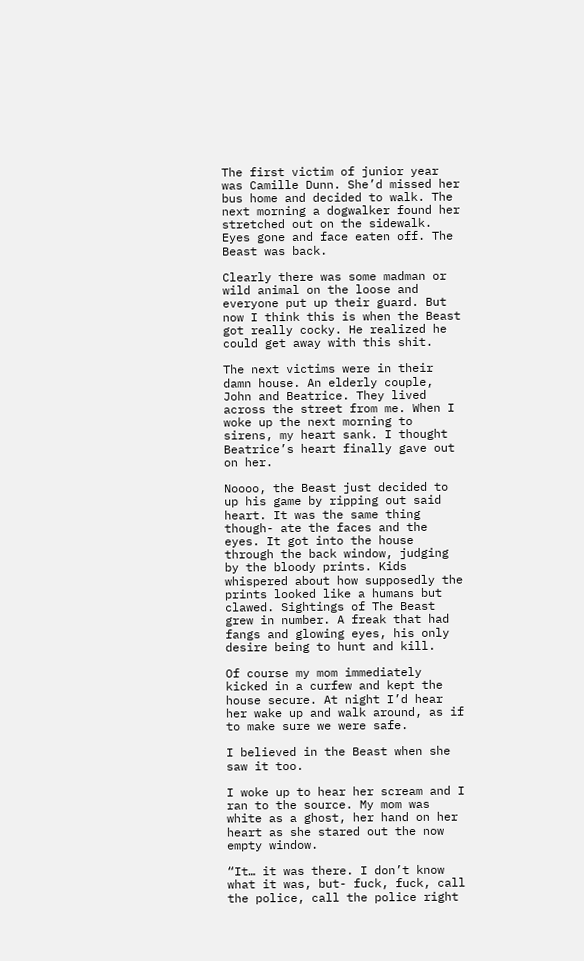The first victim of junior year was Camille Dunn. She’d missed her bus home and decided to walk. The next morning a dogwalker found her stretched out on the sidewalk. Eyes gone and face eaten off. The Beast was back.

Clearly there was some madman or wild animal on the loose and everyone put up their guard. But now I think this is when the Beast got really cocky. He realized he could get away with this shit.

The next victims were in their damn house. An elderly couple, John and Beatrice. They lived across the street from me. When I woke up the next morning to sirens, my heart sank. I thought Beatrice’s heart finally gave out on her.

Noooo, the Beast just decided to up his game by ripping out said heart. It was the same thing though- ate the faces and the eyes. It got into the house through the back window, judging by the bloody prints. Kids whispered about how supposedly the prints looked like a humans but clawed. Sightings of The Beast grew in number. A freak that had fangs and glowing eyes, his only desire being to hunt and kill.

Of course my mom immediately kicked in a curfew and kept the house secure. At night I’d hear her wake up and walk around, as if to make sure we were safe.

I believed in the Beast when she saw it too.

I woke up to hear her scream and I ran to the source. My mom was white as a ghost, her hand on her heart as she stared out the now empty window.

“It… it was there. I don’t know what it was, but- fuck, fuck, call the police, call the police right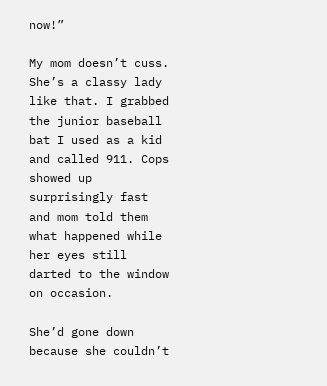now!”

My mom doesn’t cuss. She’s a classy lady like that. I grabbed the junior baseball bat I used as a kid and called 911. Cops showed up surprisingly fast and mom told them what happened while her eyes still darted to the window on occasion.

She’d gone down because she couldn’t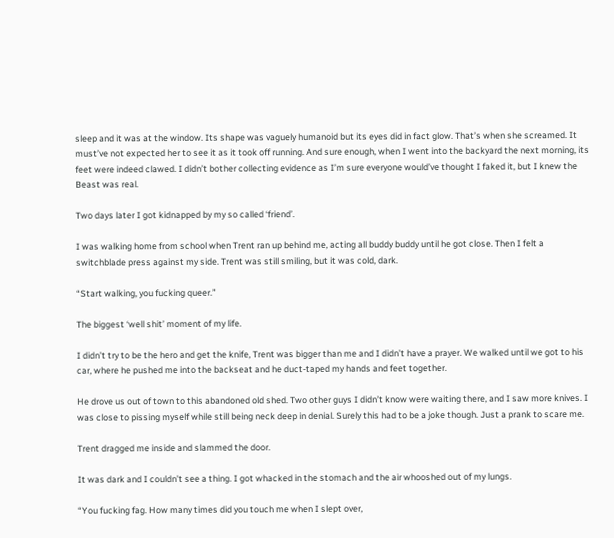sleep and it was at the window. Its shape was vaguely humanoid but its eyes did in fact glow. That’s when she screamed. It must’ve not expected her to see it as it took off running. And sure enough, when I went into the backyard the next morning, its feet were indeed clawed. I didn’t bother collecting evidence as I’m sure everyone would’ve thought I faked it, but I knew the Beast was real.

Two days later I got kidnapped by my so called ‘friend’.

I was walking home from school when Trent ran up behind me, acting all buddy buddy until he got close. Then I felt a switchblade press against my side. Trent was still smiling, but it was cold, dark.

“Start walking, you fucking queer.”

The biggest ‘well shit’ moment of my life.

I didn’t try to be the hero and get the knife, Trent was bigger than me and I didn’t have a prayer. We walked until we got to his car, where he pushed me into the backseat and he duct-taped my hands and feet together.

He drove us out of town to this abandoned old shed. Two other guys I didn’t know were waiting there, and I saw more knives. I was close to pissing myself while still being neck deep in denial. Surely this had to be a joke though. Just a prank to scare me.

Trent dragged me inside and slammed the door.

It was dark and I couldn’t see a thing. I got whacked in the stomach and the air whooshed out of my lungs.

“You fucking fag. How many times did you touch me when I slept over,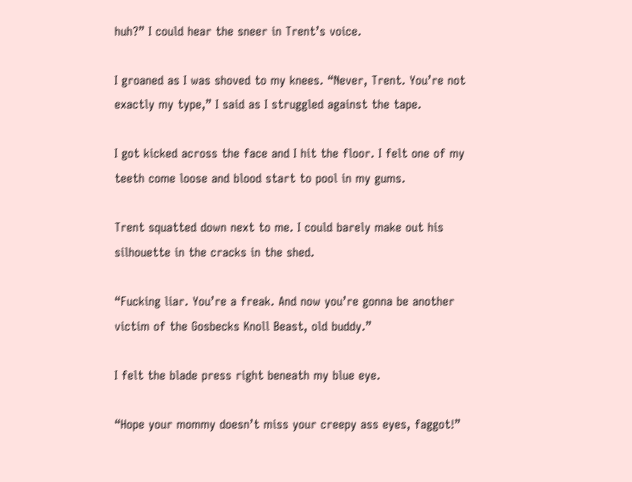huh?” I could hear the sneer in Trent’s voice.

I groaned as I was shoved to my knees. “Never, Trent. You’re not exactly my type,” I said as I struggled against the tape.

I got kicked across the face and I hit the floor. I felt one of my teeth come loose and blood start to pool in my gums.

Trent squatted down next to me. I could barely make out his silhouette in the cracks in the shed.

“Fucking liar. You’re a freak. And now you’re gonna be another victim of the Gosbecks Knoll Beast, old buddy.”

I felt the blade press right beneath my blue eye.

“Hope your mommy doesn’t miss your creepy ass eyes, faggot!”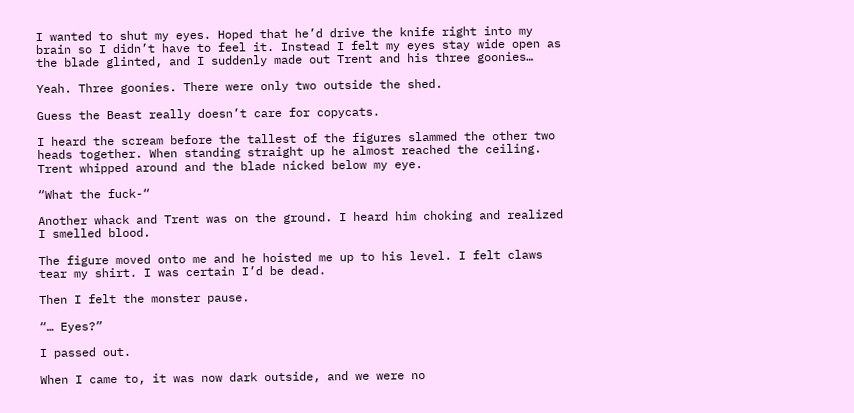I wanted to shut my eyes. Hoped that he’d drive the knife right into my brain so I didn’t have to feel it. Instead I felt my eyes stay wide open as the blade glinted, and I suddenly made out Trent and his three goonies…

Yeah. Three goonies. There were only two outside the shed.

Guess the Beast really doesn’t care for copycats.

I heard the scream before the tallest of the figures slammed the other two heads together. When standing straight up he almost reached the ceiling. Trent whipped around and the blade nicked below my eye.

“What the fuck-“

Another whack and Trent was on the ground. I heard him choking and realized I smelled blood.

The figure moved onto me and he hoisted me up to his level. I felt claws tear my shirt. I was certain I’d be dead.

Then I felt the monster pause.

“… Eyes?”

I passed out.

When I came to, it was now dark outside, and we were no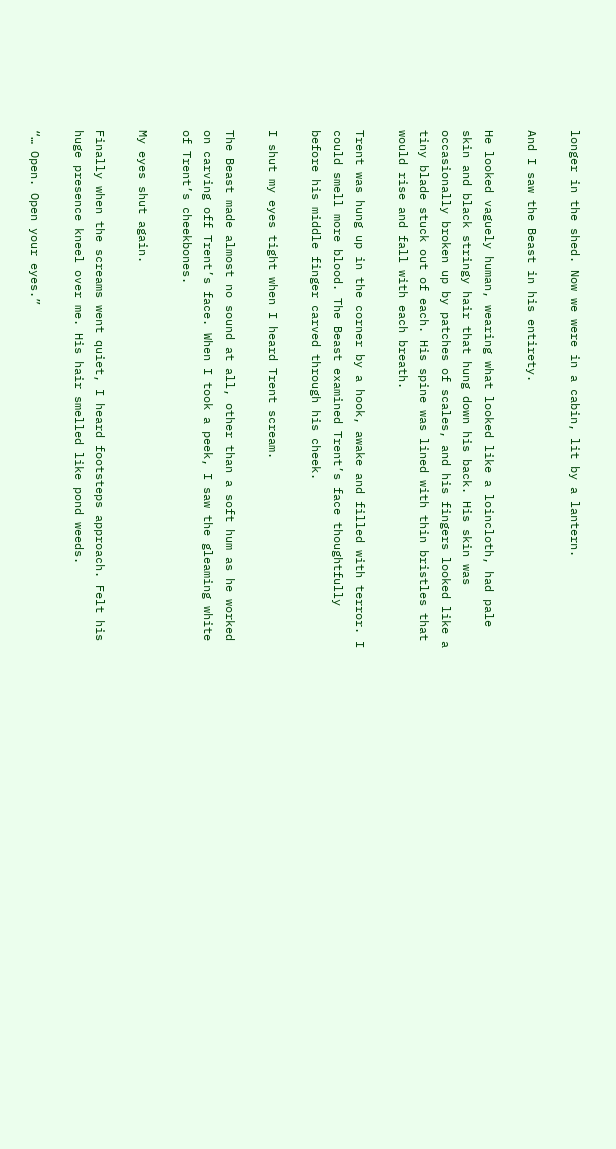longer in the shed. Now we were in a cabin, lit by a lantern.

And I saw the Beast in his entirety.

He looked vaguely human, wearing what looked like a loincloth, had pale skin and black stringy hair that hung down his back. His skin was occasionally broken up by patches of scales, and his fingers looked like a tiny blade stuck out of each. His spine was lined with thin bristles that would rise and fall with each breath.

Trent was hung up in the corner by a hook, awake and filled with terror. I could smell more blood. The Beast examined Trent’s face thoughtfully before his middle finger carved through his cheek.

I shut my eyes tight when I heard Trent scream.

The Beast made almost no sound at all, other than a soft hum as he worked on carving off Trent’s face. When I took a peek, I saw the gleaming white of Trent’s cheekbones.

My eyes shut again.

Finally when the screams went quiet, I heard footsteps approach. Felt his huge presence kneel over me. His hair smelled like pond weeds.

“… Open. Open your eyes.”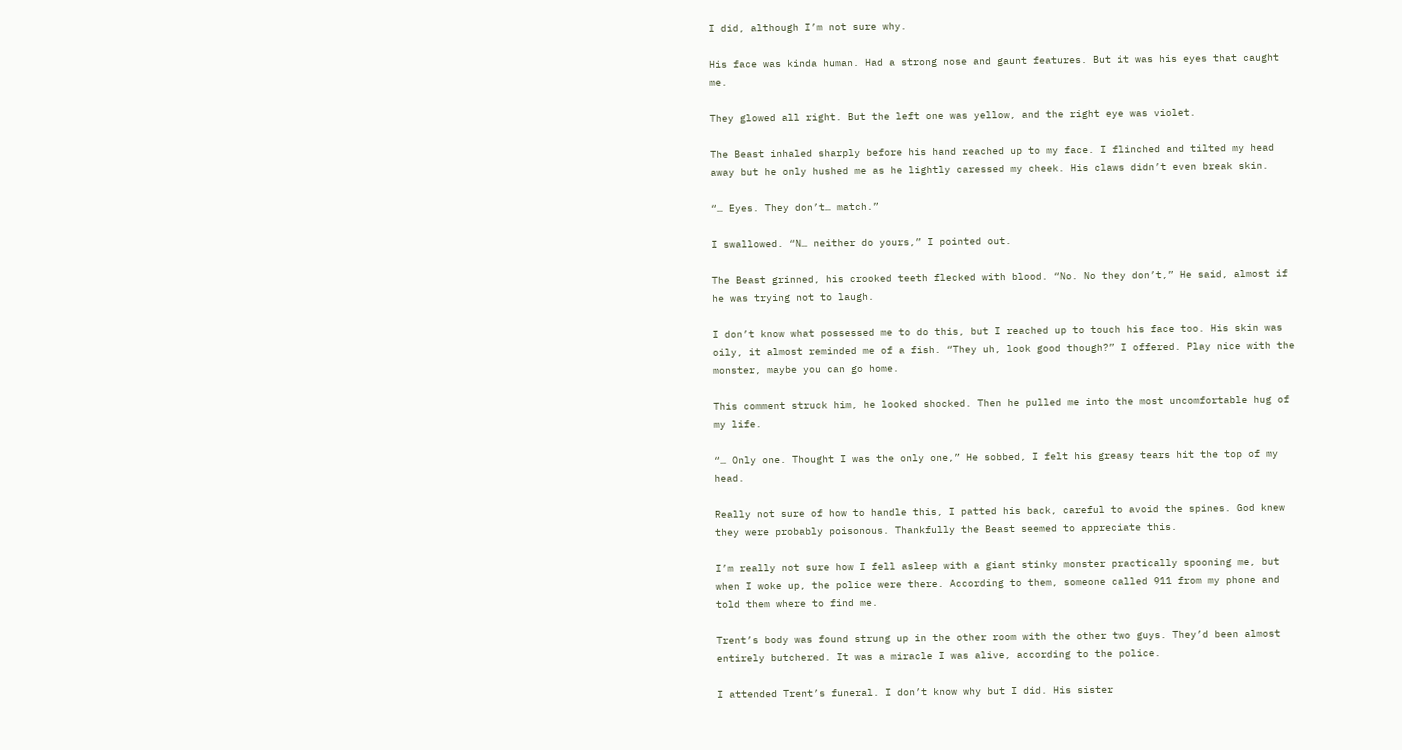I did, although I’m not sure why.

His face was kinda human. Had a strong nose and gaunt features. But it was his eyes that caught me.

They glowed all right. But the left one was yellow, and the right eye was violet.

The Beast inhaled sharply before his hand reached up to my face. I flinched and tilted my head away but he only hushed me as he lightly caressed my cheek. His claws didn’t even break skin.

“… Eyes. They don’t… match.”

I swallowed. “N… neither do yours,” I pointed out.

The Beast grinned, his crooked teeth flecked with blood. “No. No they don’t,” He said, almost if he was trying not to laugh.

I don’t know what possessed me to do this, but I reached up to touch his face too. His skin was oily, it almost reminded me of a fish. “They uh, look good though?” I offered. Play nice with the monster, maybe you can go home.

This comment struck him, he looked shocked. Then he pulled me into the most uncomfortable hug of my life.

“… Only one. Thought I was the only one,” He sobbed, I felt his greasy tears hit the top of my head.

Really not sure of how to handle this, I patted his back, careful to avoid the spines. God knew they were probably poisonous. Thankfully the Beast seemed to appreciate this.

I’m really not sure how I fell asleep with a giant stinky monster practically spooning me, but when I woke up, the police were there. According to them, someone called 911 from my phone and told them where to find me.

Trent’s body was found strung up in the other room with the other two guys. They’d been almost entirely butchered. It was a miracle I was alive, according to the police.

I attended Trent’s funeral. I don’t know why but I did. His sister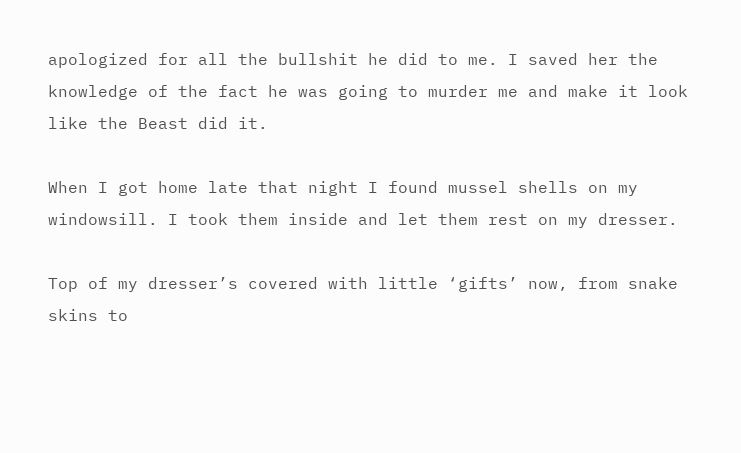apologized for all the bullshit he did to me. I saved her the knowledge of the fact he was going to murder me and make it look like the Beast did it.

When I got home late that night I found mussel shells on my windowsill. I took them inside and let them rest on my dresser.

Top of my dresser’s covered with little ‘gifts’ now, from snake skins to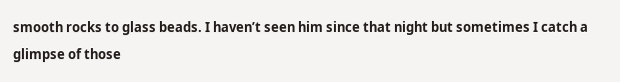smooth rocks to glass beads. I haven’t seen him since that night but sometimes I catch a glimpse of those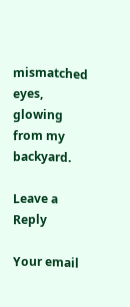mismatched eyes, glowing from my backyard.

Leave a Reply

Your email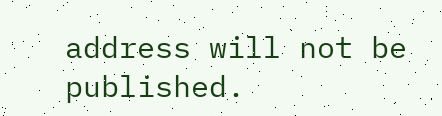address will not be published.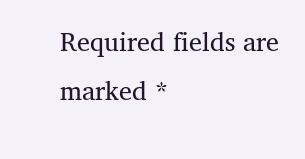Required fields are marked *